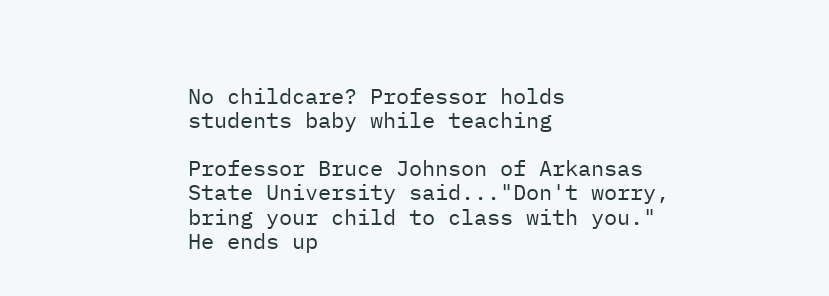No childcare? Professor holds students baby while teaching

Professor Bruce Johnson of Arkansas State University said..."Don't worry, bring your child to class with you."  He ends up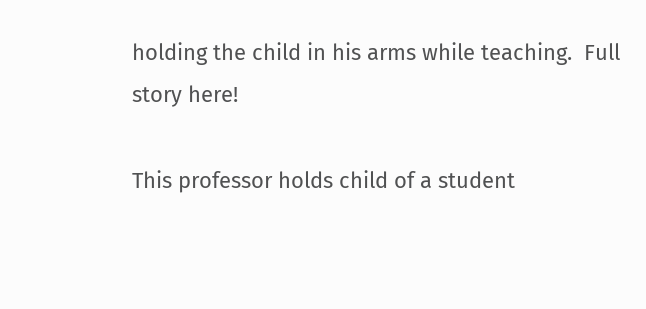holding the child in his arms while teaching.  Full story here!

This professor holds child of a student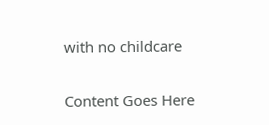with no childcare


Content Goes Here